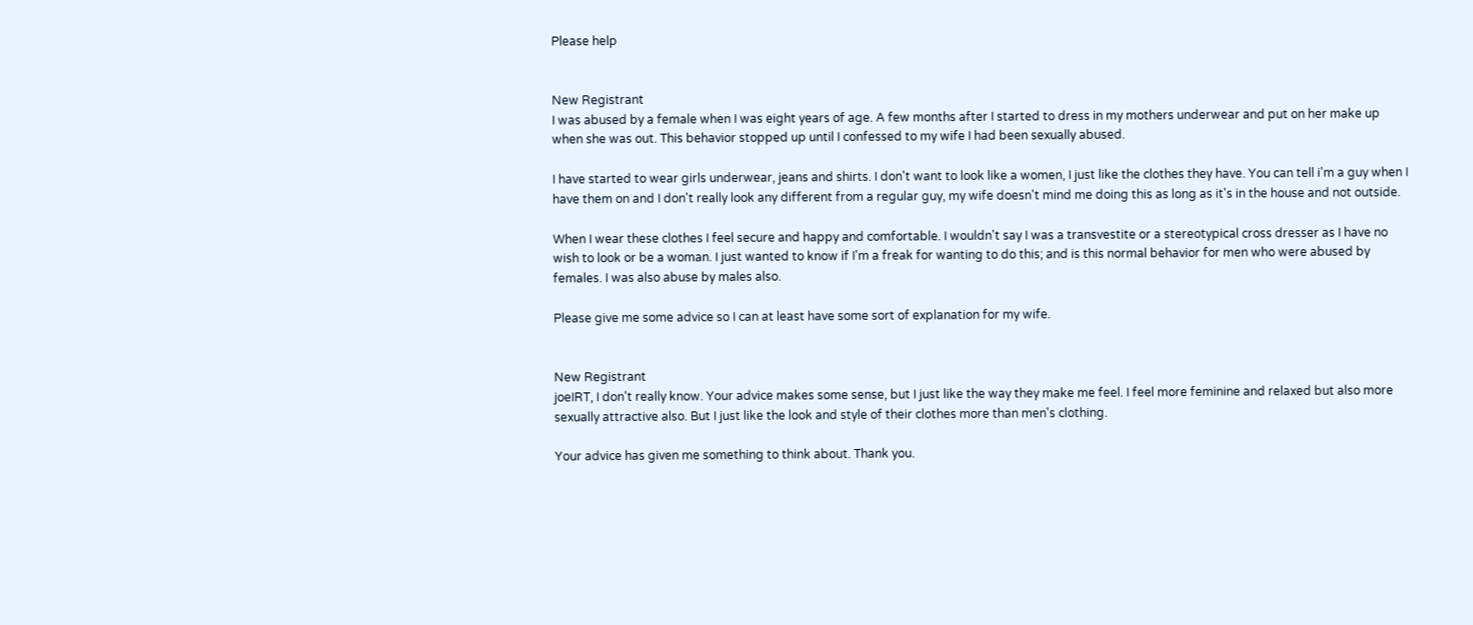Please help


New Registrant
I was abused by a female when I was eight years of age. A few months after I started to dress in my mothers underwear and put on her make up when she was out. This behavior stopped up until I confessed to my wife I had been sexually abused.

I have started to wear girls underwear, jeans and shirts. I don't want to look like a women, I just like the clothes they have. You can tell i'm a guy when I have them on and I don't really look any different from a regular guy, my wife doesn't mind me doing this as long as it's in the house and not outside.

When I wear these clothes I feel secure and happy and comfortable. I wouldn't say I was a transvestite or a stereotypical cross dresser as I have no wish to look or be a woman. I just wanted to know if I'm a freak for wanting to do this; and is this normal behavior for men who were abused by females. I was also abuse by males also.

Please give me some advice so I can at least have some sort of explanation for my wife.


New Registrant
joeIRT, I don't really know. Your advice makes some sense, but I just like the way they make me feel. I feel more feminine and relaxed but also more sexually attractive also. But I just like the look and style of their clothes more than men's clothing.

Your advice has given me something to think about. Thank you.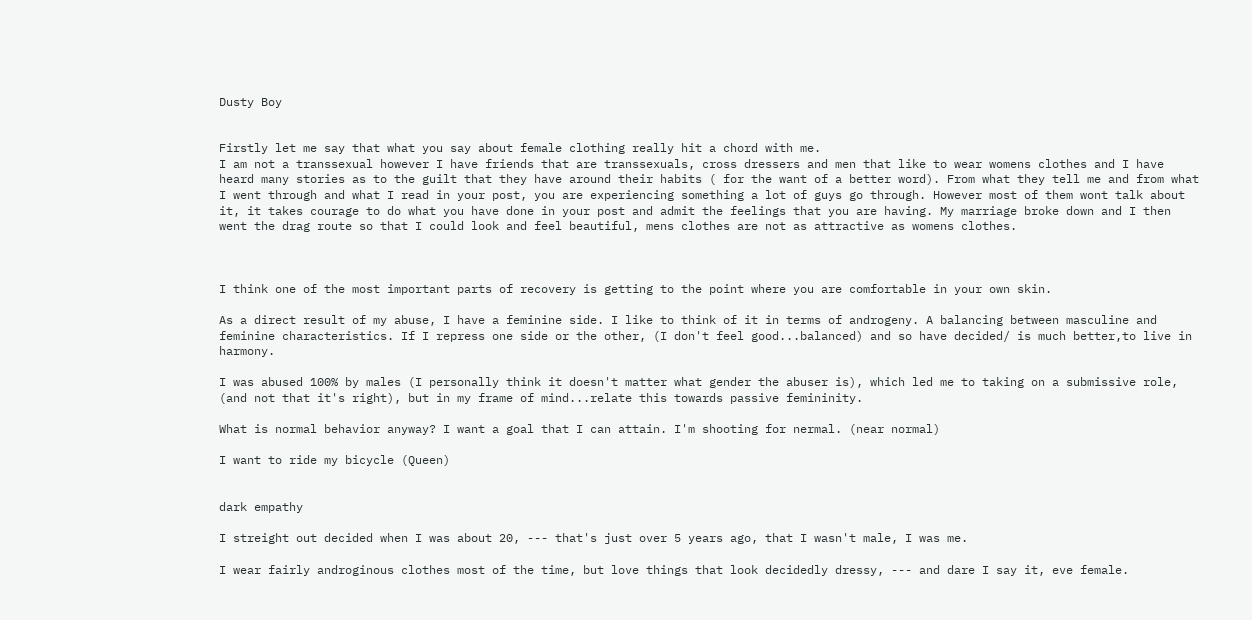Dusty Boy


Firstly let me say that what you say about female clothing really hit a chord with me.
I am not a transsexual however I have friends that are transsexuals, cross dressers and men that like to wear womens clothes and I have heard many stories as to the guilt that they have around their habits ( for the want of a better word). From what they tell me and from what I went through and what I read in your post, you are experiencing something a lot of guys go through. However most of them wont talk about it, it takes courage to do what you have done in your post and admit the feelings that you are having. My marriage broke down and I then went the drag route so that I could look and feel beautiful, mens clothes are not as attractive as womens clothes.



I think one of the most important parts of recovery is getting to the point where you are comfortable in your own skin.

As a direct result of my abuse, I have a feminine side. I like to think of it in terms of androgeny. A balancing between masculine and feminine characteristics. If I repress one side or the other, (I don't feel good...balanced) and so have decided/ is much better,to live in harmony.

I was abused 100% by males (I personally think it doesn't matter what gender the abuser is), which led me to taking on a submissive role, (and not that it's right), but in my frame of mind...relate this towards passive femininity.

What is normal behavior anyway? I want a goal that I can attain. I'm shooting for nermal. (near normal)

I want to ride my bicycle (Queen)


dark empathy

I streight out decided when I was about 20, --- that's just over 5 years ago, that I wasn't male, I was me.

I wear fairly androginous clothes most of the time, but love things that look decidedly dressy, --- and dare I say it, eve female.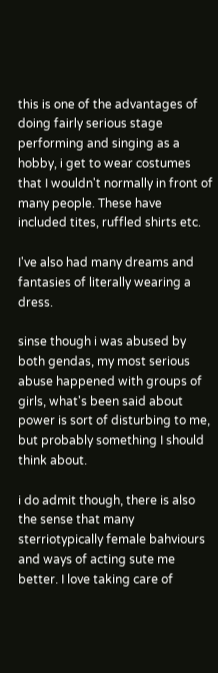this is one of the advantages of doing fairly serious stage performing and singing as a hobby, i get to wear costumes that I wouldn't normally in front of many people. These have included tites, ruffled shirts etc.

I've also had many dreams and fantasies of literally wearing a dress.

sinse though i was abused by both gendas, my most serious abuse happened with groups of girls, what's been said about power is sort of disturbing to me, but probably something I should think about.

i do admit though, there is also the sense that many sterriotypically female bahviours and ways of acting sute me better. I love taking care of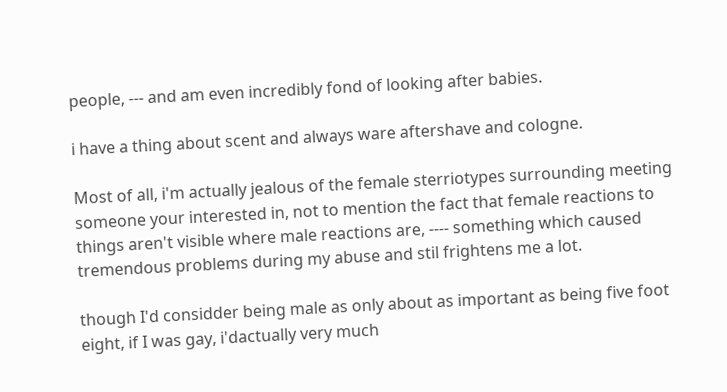people, --- and am even incredibly fond of looking after babies.

i have a thing about scent and always ware aftershave and cologne.

Most of all, i'm actually jealous of the female sterriotypes surrounding meeting someone your interested in, not to mention the fact that female reactions to things aren't visible where male reactions are, ---- something which caused tremendous problems during my abuse and stil frightens me a lot.

though I'd considder being male as only about as important as being five foot eight, if I was gay, i'dactually very much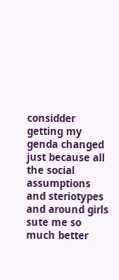considder getting my genda changed just because all the social assumptions and steriotypes and around girls sute me so much better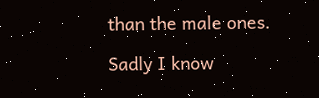than the male ones.

Sadly I know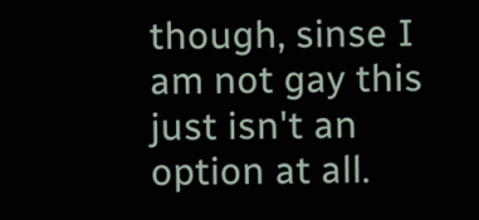though, sinse I am not gay this just isn't an option at all.